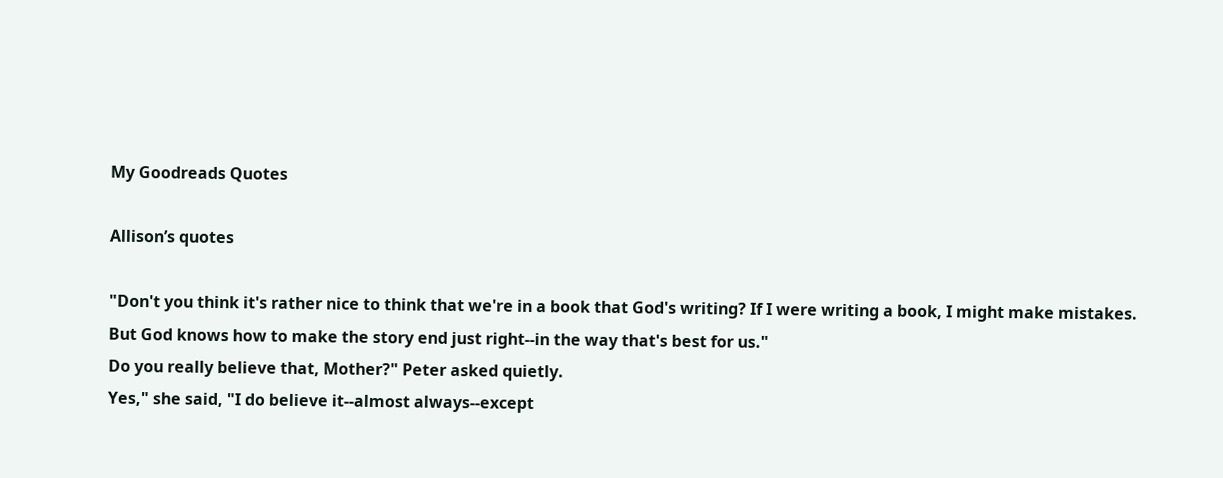My Goodreads Quotes

Allison’s quotes

"Don't you think it's rather nice to think that we're in a book that God's writing? If I were writing a book, I might make mistakes. But God knows how to make the story end just right--in the way that's best for us."
Do you really believe that, Mother?" Peter asked quietly.
Yes," she said, "I do believe it--almost always--except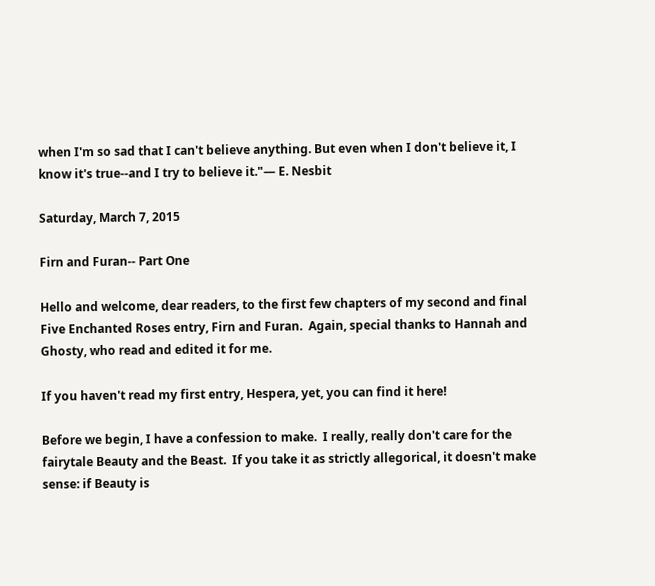when I'm so sad that I can't believe anything. But even when I don't believe it, I know it's true--and I try to believe it."— E. Nesbit

Saturday, March 7, 2015

Firn and Furan-- Part One

Hello and welcome, dear readers, to the first few chapters of my second and final Five Enchanted Roses entry, Firn and Furan.  Again, special thanks to Hannah and Ghosty, who read and edited it for me.

If you haven't read my first entry, Hespera, yet, you can find it here!

Before we begin, I have a confession to make.  I really, really don't care for the fairytale Beauty and the Beast.  If you take it as strictly allegorical, it doesn't make sense: if Beauty is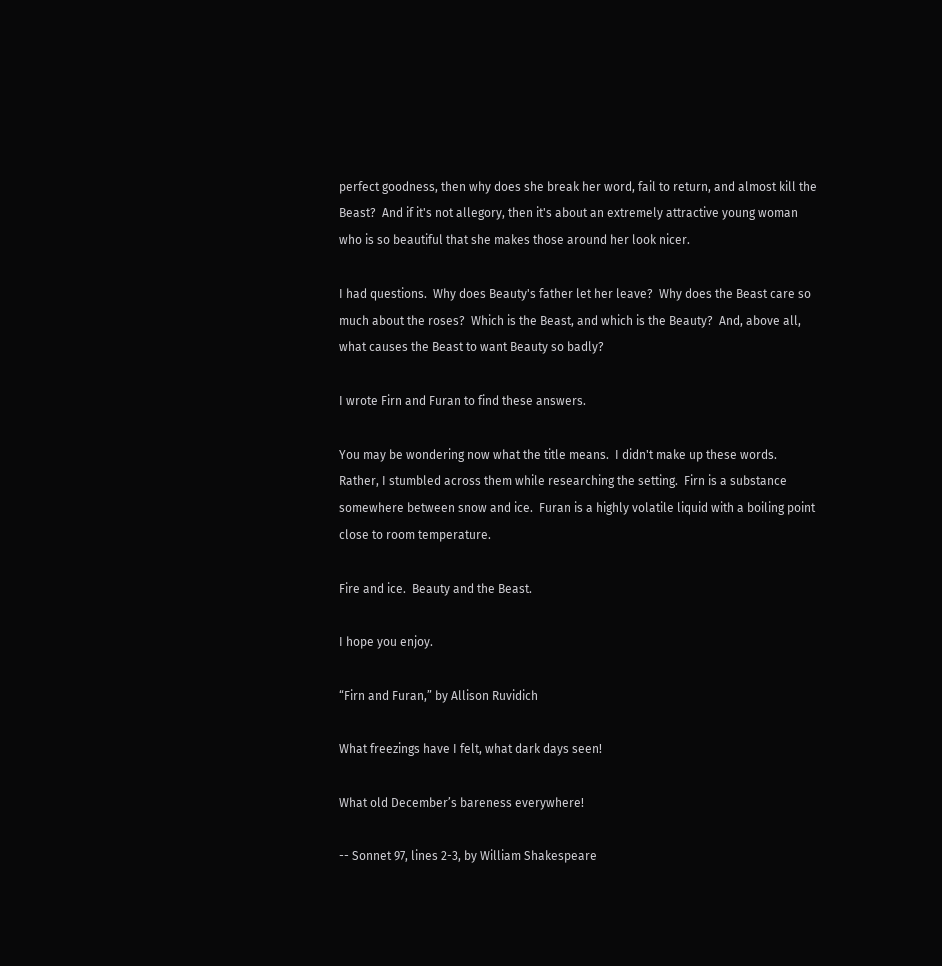perfect goodness, then why does she break her word, fail to return, and almost kill the Beast?  And if it's not allegory, then it's about an extremely attractive young woman who is so beautiful that she makes those around her look nicer.

I had questions.  Why does Beauty's father let her leave?  Why does the Beast care so much about the roses?  Which is the Beast, and which is the Beauty?  And, above all, what causes the Beast to want Beauty so badly?

I wrote Firn and Furan to find these answers.

You may be wondering now what the title means.  I didn't make up these words.  Rather, I stumbled across them while researching the setting.  Firn is a substance somewhere between snow and ice.  Furan is a highly volatile liquid with a boiling point close to room temperature.

Fire and ice.  Beauty and the Beast.

I hope you enjoy.

“Firn and Furan,” by Allison Ruvidich

What freezings have I felt, what dark days seen!

What old December’s bareness everywhere!

-- Sonnet 97, lines 2-3, by William Shakespeare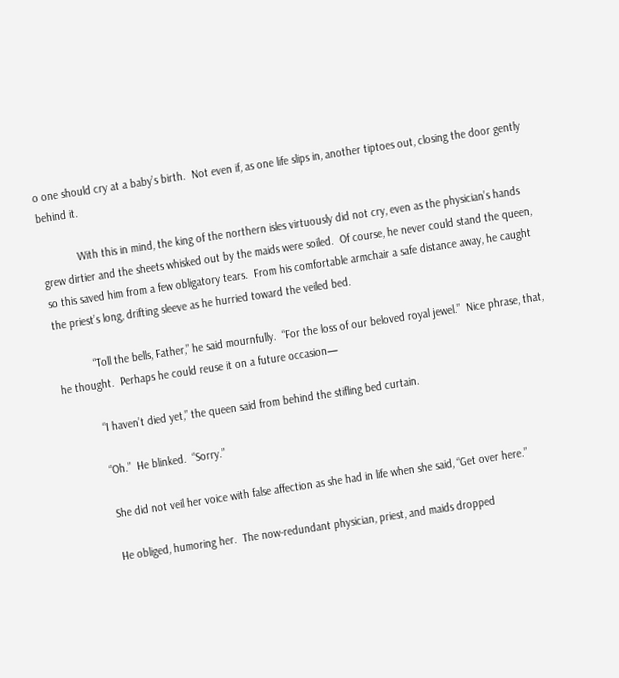o one should cry at a baby’s birth.  Not even if, as one life slips in, another tiptoes out, closing the door gently behind it.

            With this in mind, the king of the northern isles virtuously did not cry, even as the physician’s hands grew dirtier and the sheets whisked out by the maids were soiled.  Of course, he never could stand the queen, so this saved him from a few obligatory tears.  From his comfortable armchair a safe distance away, he caught the priest’s long, drifting sleeve as he hurried toward the veiled bed.

            “Toll the bells, Father,” he said mournfully.  “For the loss of our beloved royal jewel.”  Nice phrase, that, he thought.  Perhaps he could reuse it on a future occasion—

            “I haven’t died yet,” the queen said from behind the stifling bed curtain.

            “Oh.”  He blinked.  “Sorry.”

            She did not veil her voice with false affection as she had in life when she said, “Get over here.”

            He obliged, humoring her.  The now-redundant physician, priest, and maids dropped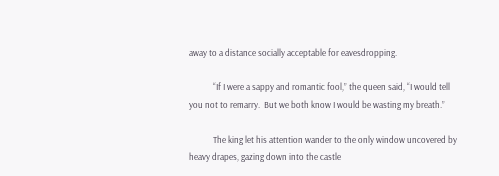away to a distance socially acceptable for eavesdropping.

            “If I were a sappy and romantic fool,” the queen said, “I would tell you not to remarry.  But we both know I would be wasting my breath.”

            The king let his attention wander to the only window uncovered by heavy drapes, gazing down into the castle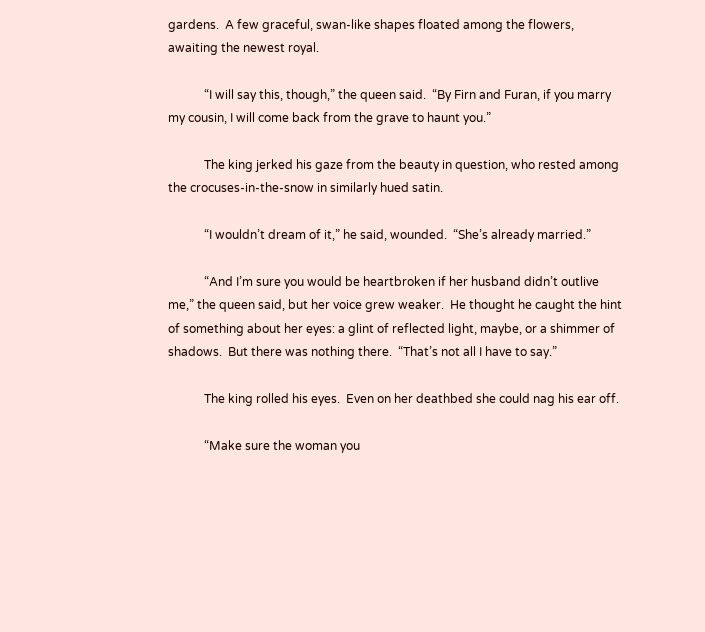gardens.  A few graceful, swan-like shapes floated among the flowers, awaiting the newest royal.

            “I will say this, though,” the queen said.  “By Firn and Furan, if you marry my cousin, I will come back from the grave to haunt you.”

            The king jerked his gaze from the beauty in question, who rested among the crocuses-in-the-snow in similarly hued satin.

            “I wouldn’t dream of it,” he said, wounded.  “She’s already married.”

            “And I’m sure you would be heartbroken if her husband didn’t outlive me,” the queen said, but her voice grew weaker.  He thought he caught the hint of something about her eyes: a glint of reflected light, maybe, or a shimmer of shadows.  But there was nothing there.  “That’s not all I have to say.”

            The king rolled his eyes.  Even on her deathbed she could nag his ear off.

            “Make sure the woman you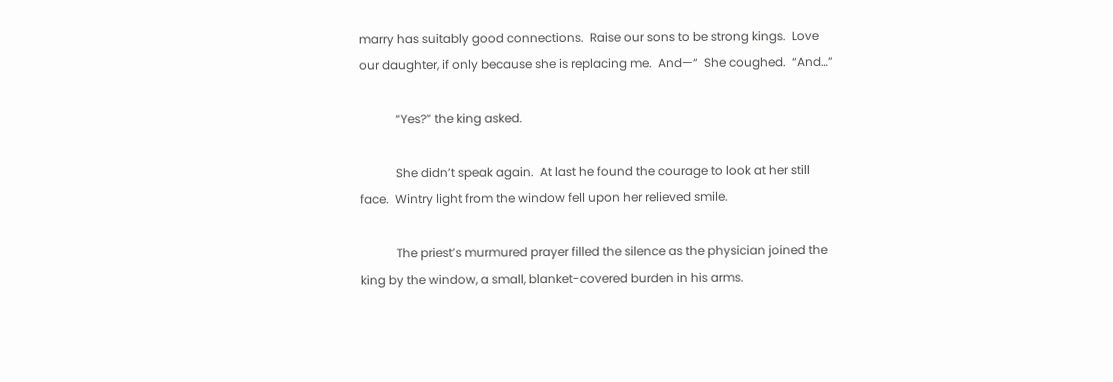marry has suitably good connections.  Raise our sons to be strong kings.  Love our daughter, if only because she is replacing me.  And—“  She coughed.  “And…”

            “Yes?” the king asked.

            She didn’t speak again.  At last he found the courage to look at her still face.  Wintry light from the window fell upon her relieved smile.

            The priest’s murmured prayer filled the silence as the physician joined the king by the window, a small, blanket-covered burden in his arms.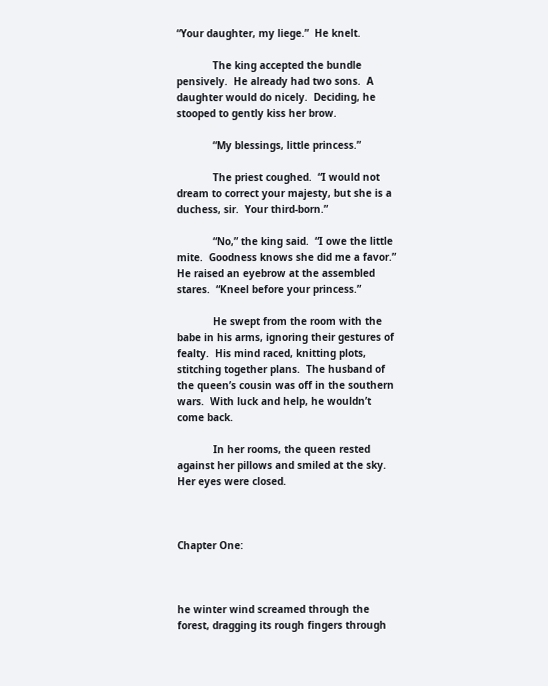“Your daughter, my liege.”  He knelt.

            The king accepted the bundle pensively.  He already had two sons.  A daughter would do nicely.  Deciding, he stooped to gently kiss her brow.

            “My blessings, little princess.”

            The priest coughed.  “I would not dream to correct your majesty, but she is a duchess, sir.  Your third-born.”

            “No,” the king said.  “I owe the little mite.  Goodness knows she did me a favor.”  He raised an eyebrow at the assembled stares.  “Kneel before your princess.”

            He swept from the room with the babe in his arms, ignoring their gestures of fealty.  His mind raced, knitting plots, stitching together plans.  The husband of the queen’s cousin was off in the southern wars.  With luck and help, he wouldn’t come back.

            In her rooms, the queen rested against her pillows and smiled at the sky.  Her eyes were closed.



Chapter One:



he winter wind screamed through the forest, dragging its rough fingers through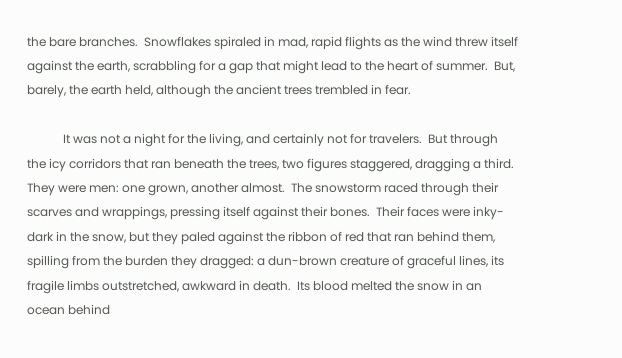the bare branches.  Snowflakes spiraled in mad, rapid flights as the wind threw itself against the earth, scrabbling for a gap that might lead to the heart of summer.  But, barely, the earth held, although the ancient trees trembled in fear.

            It was not a night for the living, and certainly not for travelers.  But through the icy corridors that ran beneath the trees, two figures staggered, dragging a third.  They were men: one grown, another almost.  The snowstorm raced through their scarves and wrappings, pressing itself against their bones.  Their faces were inky-dark in the snow, but they paled against the ribbon of red that ran behind them, spilling from the burden they dragged: a dun-brown creature of graceful lines, its fragile limbs outstretched, awkward in death.  Its blood melted the snow in an ocean behind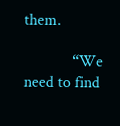them.

            “We need to find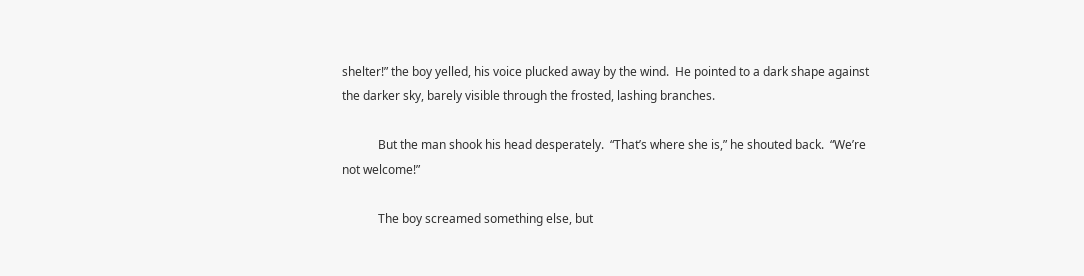shelter!” the boy yelled, his voice plucked away by the wind.  He pointed to a dark shape against the darker sky, barely visible through the frosted, lashing branches.

            But the man shook his head desperately.  “That’s where she is,” he shouted back.  “We’re not welcome!”

            The boy screamed something else, but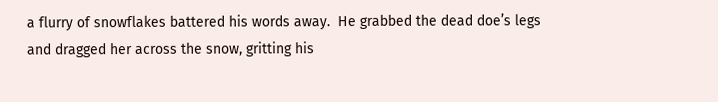a flurry of snowflakes battered his words away.  He grabbed the dead doe’s legs and dragged her across the snow, gritting his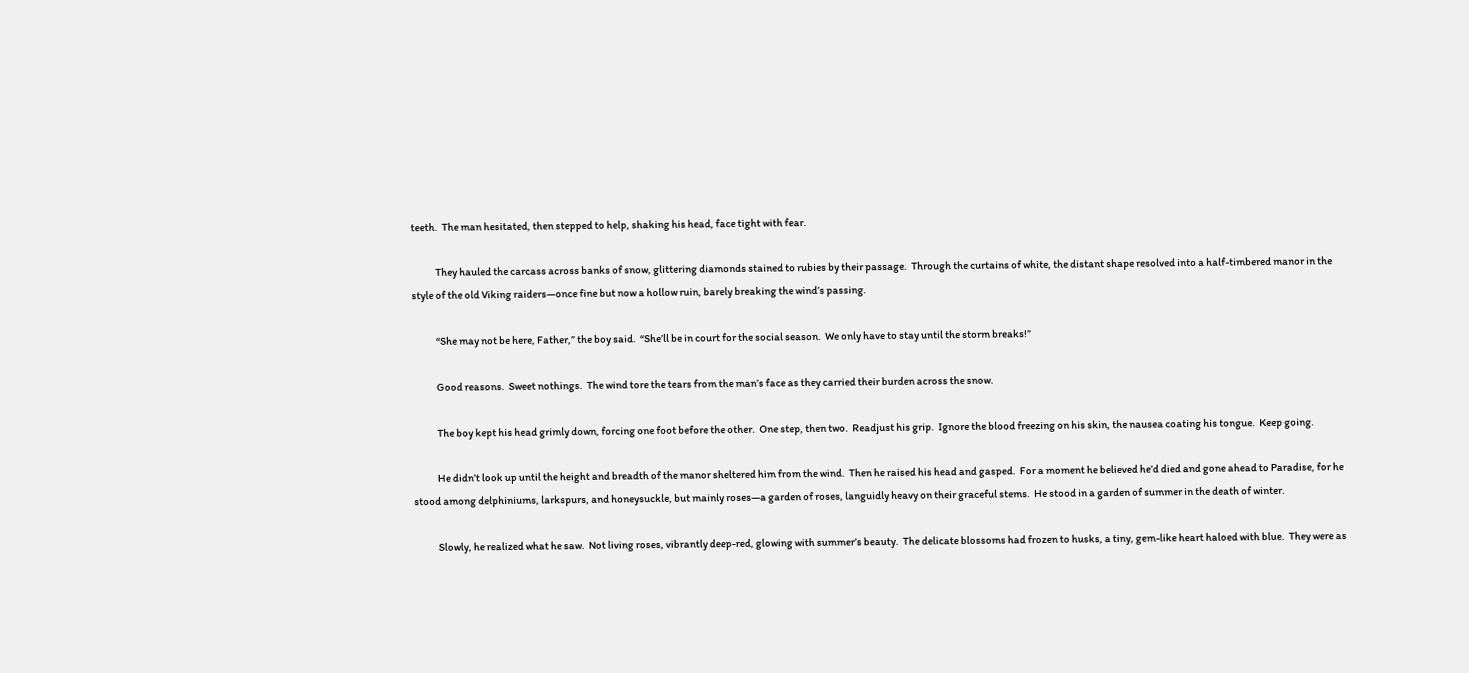teeth.  The man hesitated, then stepped to help, shaking his head, face tight with fear.

            They hauled the carcass across banks of snow, glittering diamonds stained to rubies by their passage.  Through the curtains of white, the distant shape resolved into a half-timbered manor in the style of the old Viking raiders—once fine but now a hollow ruin, barely breaking the wind’s passing.

            “She may not be here, Father,” the boy said.  “She’ll be in court for the social season.  We only have to stay until the storm breaks!”

            Good reasons.  Sweet nothings.  The wind tore the tears from the man’s face as they carried their burden across the snow.

            The boy kept his head grimly down, forcing one foot before the other.  One step, then two.  Readjust his grip.  Ignore the blood freezing on his skin, the nausea coating his tongue.  Keep going.

            He didn’t look up until the height and breadth of the manor sheltered him from the wind.  Then he raised his head and gasped.  For a moment he believed he’d died and gone ahead to Paradise, for he stood among delphiniums, larkspurs, and honeysuckle, but mainly roses—a garden of roses, languidly heavy on their graceful stems.  He stood in a garden of summer in the death of winter.

            Slowly, he realized what he saw.  Not living roses, vibrantly deep-red, glowing with summer’s beauty.  The delicate blossoms had frozen to husks, a tiny, gem-like heart haloed with blue.  They were as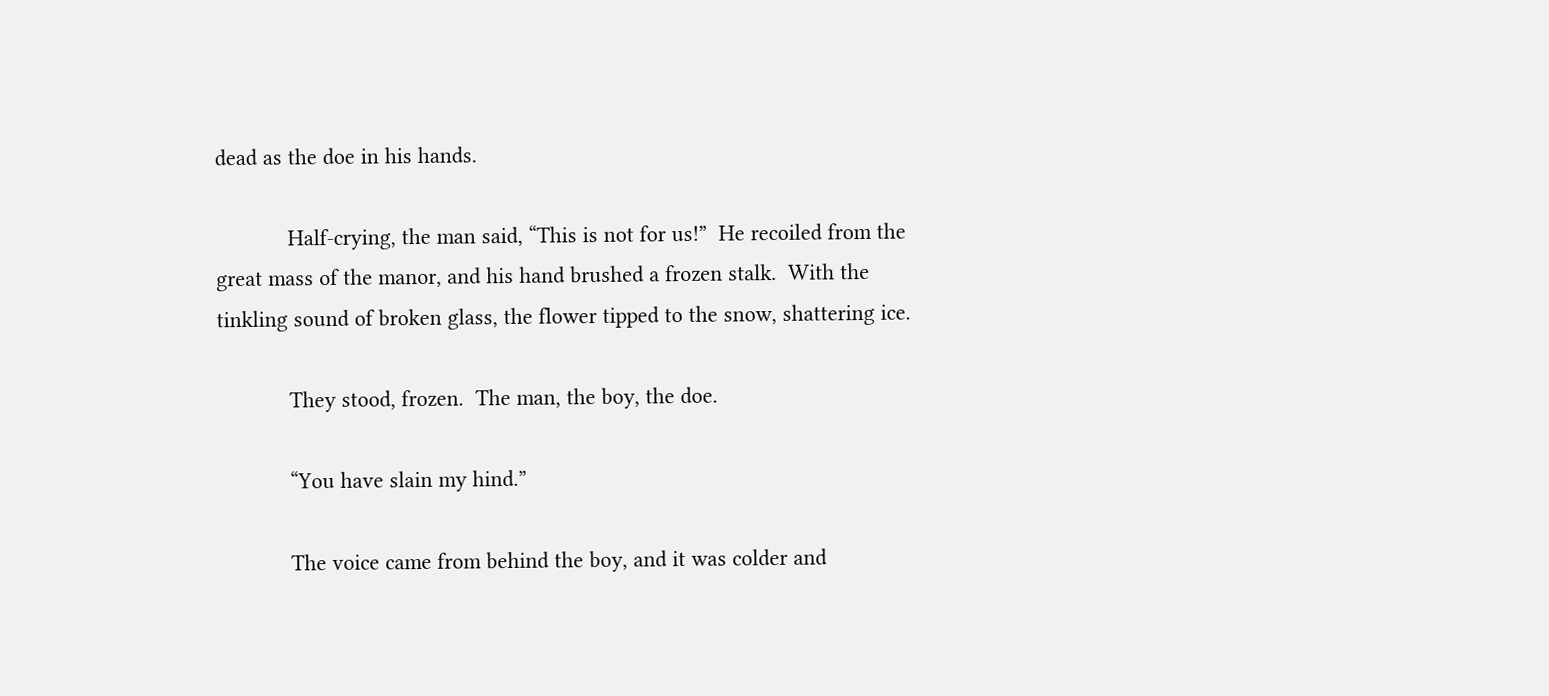dead as the doe in his hands.

            Half-crying, the man said, “This is not for us!”  He recoiled from the great mass of the manor, and his hand brushed a frozen stalk.  With the tinkling sound of broken glass, the flower tipped to the snow, shattering ice.

            They stood, frozen.  The man, the boy, the doe.

            “You have slain my hind.”

            The voice came from behind the boy, and it was colder and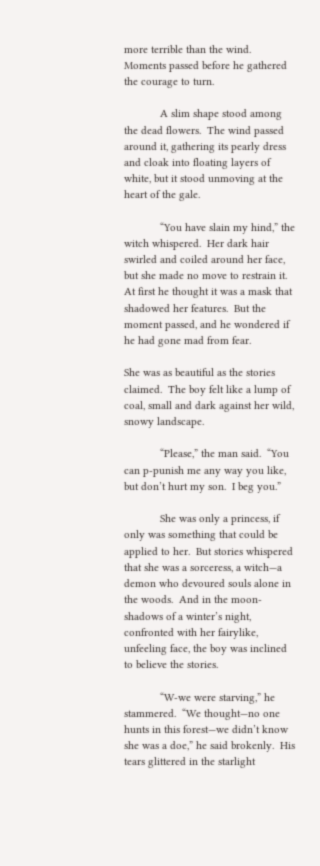more terrible than the wind.  Moments passed before he gathered the courage to turn.

            A slim shape stood among the dead flowers.  The wind passed around it, gathering its pearly dress and cloak into floating layers of white, but it stood unmoving at the heart of the gale.

            “You have slain my hind,” the witch whispered.  Her dark hair swirled and coiled around her face, but she made no move to restrain it.  At first he thought it was a mask that shadowed her features.  But the moment passed, and he wondered if he had gone mad from fear.

She was as beautiful as the stories claimed.  The boy felt like a lump of coal, small and dark against her wild, snowy landscape.

            “Please,” the man said.  “You can p-punish me any way you like, but don’t hurt my son.  I beg you.”

            She was only a princess, if only was something that could be applied to her.  But stories whispered that she was a sorceress, a witch—a demon who devoured souls alone in the woods.  And in the moon-shadows of a winter’s night, confronted with her fairylike, unfeeling face, the boy was inclined to believe the stories.

            “W-we were starving,” he stammered.  “We thought—no one hunts in this forest—we didn’t know she was a doe,” he said brokenly.  His tears glittered in the starlight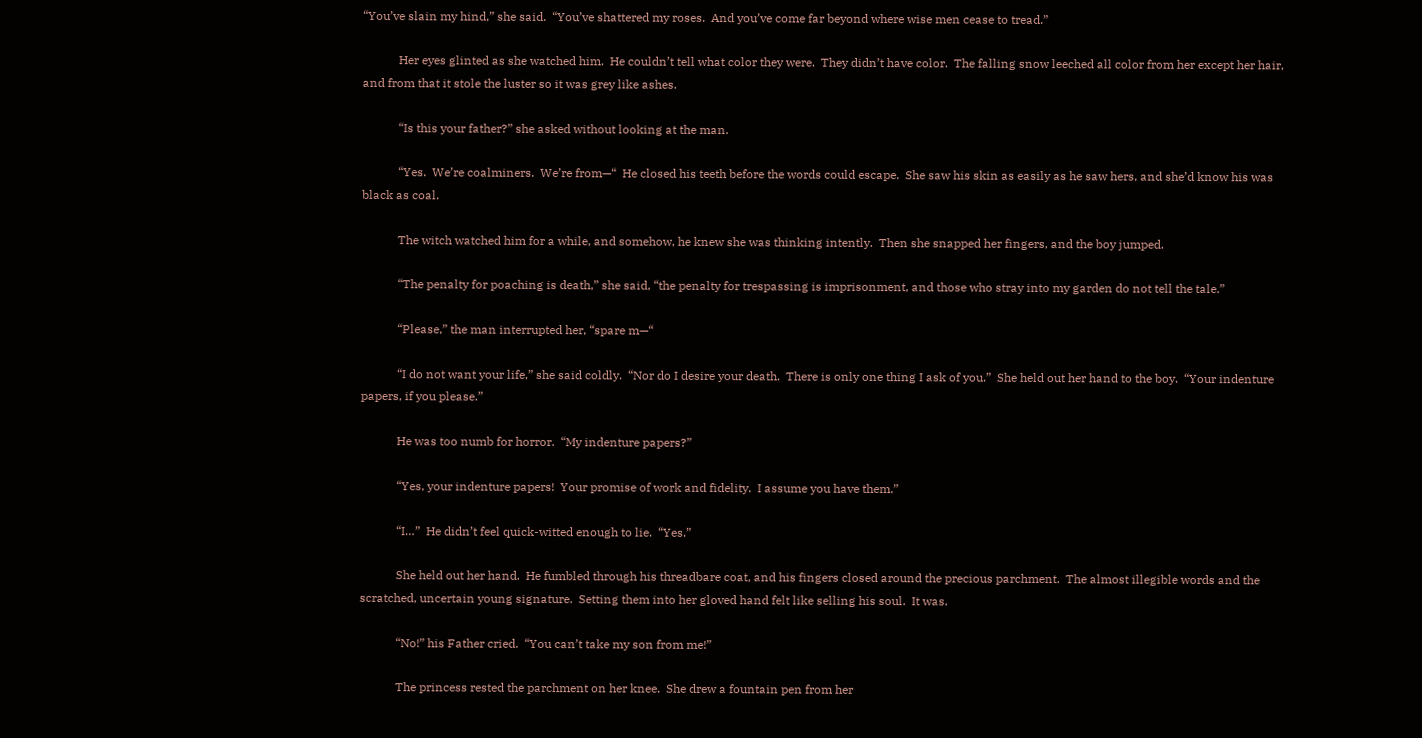“You’ve slain my hind,” she said.  “You’ve shattered my roses.  And you’ve come far beyond where wise men cease to tread.”

            Her eyes glinted as she watched him.  He couldn’t tell what color they were.  They didn’t have color.  The falling snow leeched all color from her except her hair, and from that it stole the luster so it was grey like ashes.

            “Is this your father?” she asked without looking at the man.

            “Yes.  We’re coalminers.  We’re from—“  He closed his teeth before the words could escape.  She saw his skin as easily as he saw hers, and she’d know his was black as coal.

            The witch watched him for a while, and somehow, he knew she was thinking intently.  Then she snapped her fingers, and the boy jumped.

            “The penalty for poaching is death,” she said, “the penalty for trespassing is imprisonment, and those who stray into my garden do not tell the tale.”

            “Please,” the man interrupted her, “spare m—“

            “I do not want your life,” she said coldly.  “Nor do I desire your death.  There is only one thing I ask of you.”  She held out her hand to the boy.  “Your indenture papers, if you please.”

            He was too numb for horror.  “My indenture papers?”

            “Yes, your indenture papers!  Your promise of work and fidelity.  I assume you have them.”

            “I…”  He didn’t feel quick-witted enough to lie.  “Yes.”

            She held out her hand.  He fumbled through his threadbare coat, and his fingers closed around the precious parchment.  The almost illegible words and the scratched, uncertain young signature.  Setting them into her gloved hand felt like selling his soul.  It was.

            “No!” his Father cried.  “You can’t take my son from me!”

            The princess rested the parchment on her knee.  She drew a fountain pen from her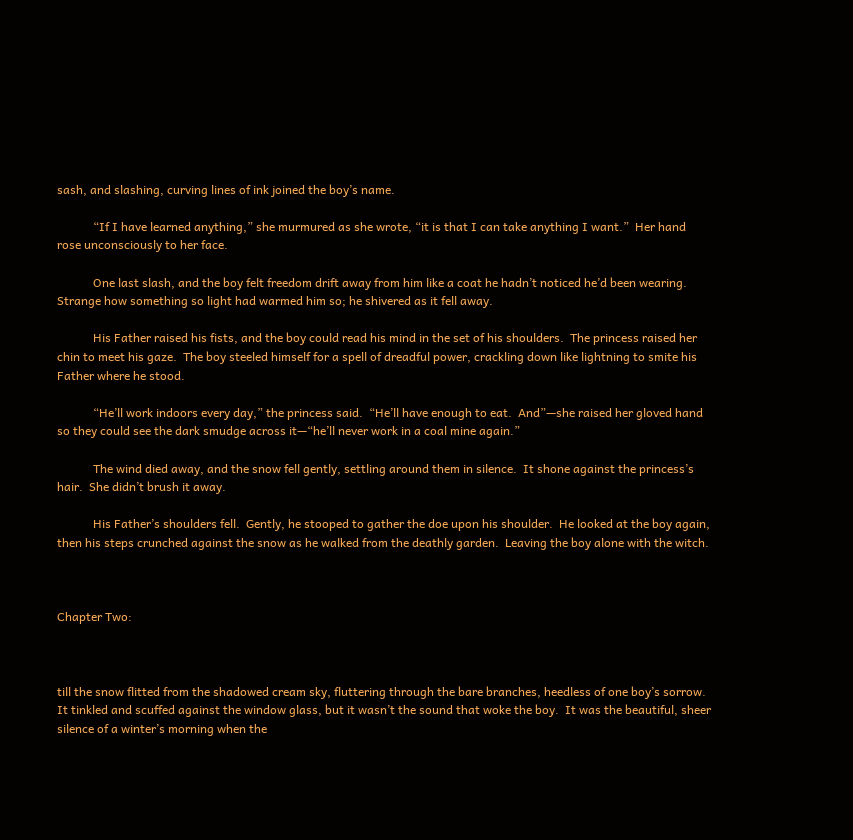sash, and slashing, curving lines of ink joined the boy’s name.

            “If I have learned anything,” she murmured as she wrote, “it is that I can take anything I want.”  Her hand rose unconsciously to her face.

            One last slash, and the boy felt freedom drift away from him like a coat he hadn’t noticed he’d been wearing.  Strange how something so light had warmed him so; he shivered as it fell away.

            His Father raised his fists, and the boy could read his mind in the set of his shoulders.  The princess raised her chin to meet his gaze.  The boy steeled himself for a spell of dreadful power, crackling down like lightning to smite his Father where he stood.

            “He’ll work indoors every day,” the princess said.  “He’ll have enough to eat.  And”—she raised her gloved hand so they could see the dark smudge across it—“he’ll never work in a coal mine again.”

            The wind died away, and the snow fell gently, settling around them in silence.  It shone against the princess’s hair.  She didn’t brush it away.

            His Father’s shoulders fell.  Gently, he stooped to gather the doe upon his shoulder.  He looked at the boy again, then his steps crunched against the snow as he walked from the deathly garden.  Leaving the boy alone with the witch.



Chapter Two:



till the snow flitted from the shadowed cream sky, fluttering through the bare branches, heedless of one boy’s sorrow.  It tinkled and scuffed against the window glass, but it wasn’t the sound that woke the boy.  It was the beautiful, sheer silence of a winter’s morning when the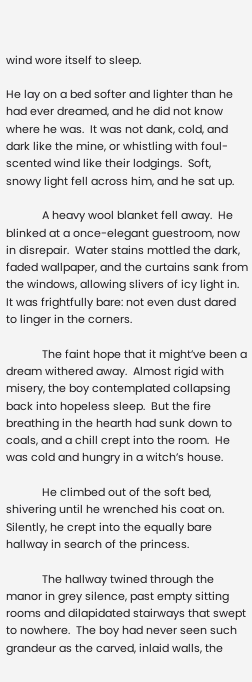wind wore itself to sleep.

He lay on a bed softer and lighter than he had ever dreamed, and he did not know where he was.  It was not dank, cold, and dark like the mine, or whistling with foul-scented wind like their lodgings.  Soft, snowy light fell across him, and he sat up.

            A heavy wool blanket fell away.  He blinked at a once-elegant guestroom, now in disrepair.  Water stains mottled the dark, faded wallpaper, and the curtains sank from the windows, allowing slivers of icy light in.  It was frightfully bare: not even dust dared to linger in the corners.

            The faint hope that it might’ve been a dream withered away.  Almost rigid with misery, the boy contemplated collapsing back into hopeless sleep.  But the fire breathing in the hearth had sunk down to coals, and a chill crept into the room.  He was cold and hungry in a witch’s house.

            He climbed out of the soft bed, shivering until he wrenched his coat on.  Silently, he crept into the equally bare hallway in search of the princess.

            The hallway twined through the manor in grey silence, past empty sitting rooms and dilapidated stairways that swept to nowhere.  The boy had never seen such grandeur as the carved, inlaid walls, the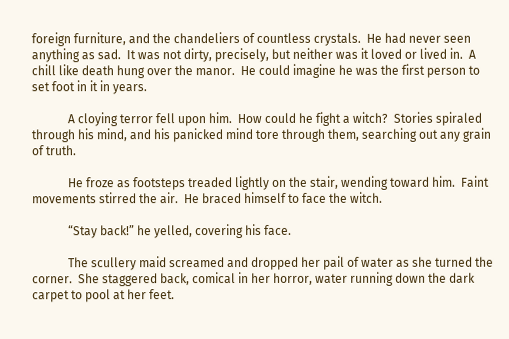foreign furniture, and the chandeliers of countless crystals.  He had never seen anything as sad.  It was not dirty, precisely, but neither was it loved or lived in.  A chill like death hung over the manor.  He could imagine he was the first person to set foot in it in years.

            A cloying terror fell upon him.  How could he fight a witch?  Stories spiraled through his mind, and his panicked mind tore through them, searching out any grain of truth.

            He froze as footsteps treaded lightly on the stair, wending toward him.  Faint movements stirred the air.  He braced himself to face the witch.

            “Stay back!” he yelled, covering his face.

            The scullery maid screamed and dropped her pail of water as she turned the corner.  She staggered back, comical in her horror, water running down the dark carpet to pool at her feet.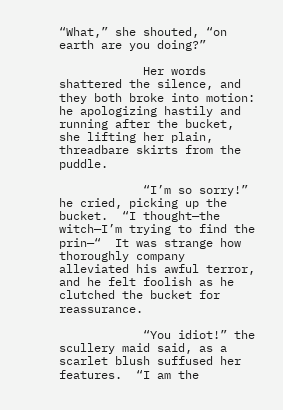“What,” she shouted, “on earth are you doing?”

            Her words shattered the silence, and they both broke into motion: he apologizing hastily and running after the bucket, she lifting her plain, threadbare skirts from the puddle.

            “I’m so sorry!” he cried, picking up the bucket.  “I thought—the witch—I’m trying to find the prin—“  It was strange how thoroughly company alleviated his awful terror, and he felt foolish as he clutched the bucket for reassurance.

            “You idiot!” the scullery maid said, as a scarlet blush suffused her features.  “I am the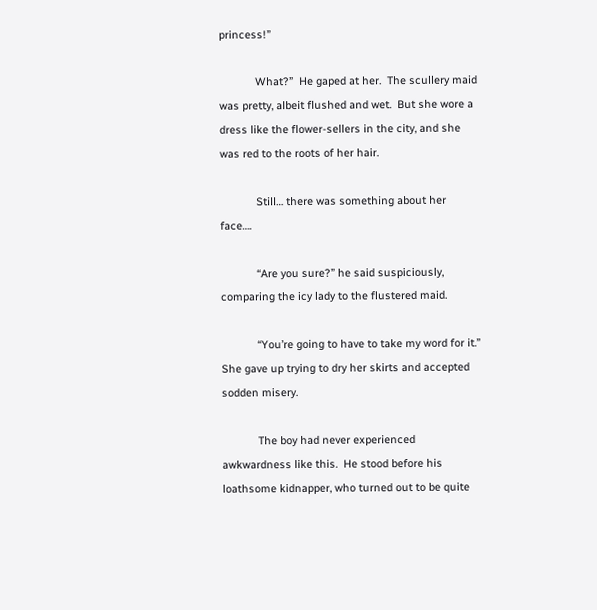princess!”

            What?”  He gaped at her.  The scullery maid was pretty, albeit flushed and wet.  But she wore a dress like the flower-sellers in the city, and she was red to the roots of her hair.

            Still… there was something about her face….

            “Are you sure?” he said suspiciously, comparing the icy lady to the flustered maid.

            “You’re going to have to take my word for it.”  She gave up trying to dry her skirts and accepted sodden misery.

            The boy had never experienced awkwardness like this.  He stood before his loathsome kidnapper, who turned out to be quite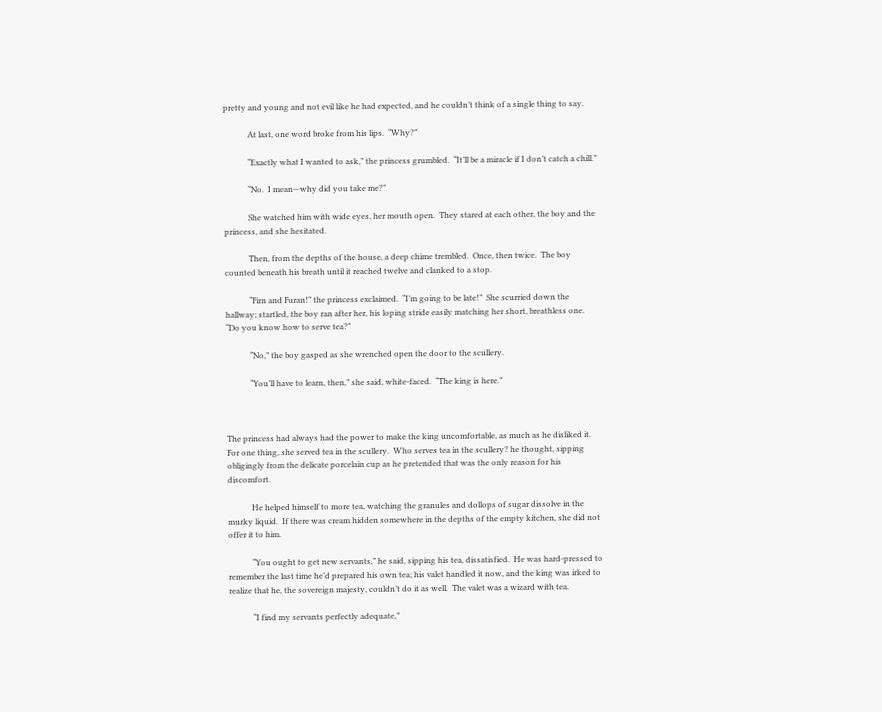pretty and young and not evil like he had expected, and he couldn’t think of a single thing to say.

            At last, one word broke from his lips.  “Why?”

            “Exactly what I wanted to ask,” the princess grumbled.  “It’ll be a miracle if I don’t catch a chill.”

            “No.  I mean—why did you take me?”

            She watched him with wide eyes, her mouth open.  They stared at each other, the boy and the princess, and she hesitated.

            Then, from the depths of the house, a deep chime trembled.  Once, then twice.  The boy counted beneath his breath until it reached twelve and clanked to a stop.

            “Firn and Furan!” the princess exclaimed.  “I’m going to be late!”  She scurried down the hallway; startled, the boy ran after her, his loping stride easily matching her short, breathless one.  “Do you know how to serve tea?”

            “No,” the boy gasped as she wrenched open the door to the scullery.

            “You’ll have to learn, then,” she said, white-faced.  “The king is here.”



The princess had always had the power to make the king uncomfortable, as much as he disliked it.  For one thing, she served tea in the scullery.  Who serves tea in the scullery? he thought, sipping obligingly from the delicate porcelain cup as he pretended that was the only reason for his discomfort.

            He helped himself to more tea, watching the granules and dollops of sugar dissolve in the murky liquid.  If there was cream hidden somewhere in the depths of the empty kitchen, she did not offer it to him.

            “You ought to get new servants,” he said, sipping his tea, dissatisfied.  He was hard-pressed to remember the last time he’d prepared his own tea; his valet handled it now, and the king was irked to realize that he, the sovereign majesty, couldn’t do it as well.  The valet was a wizard with tea.

            “I find my servants perfectly adequate,”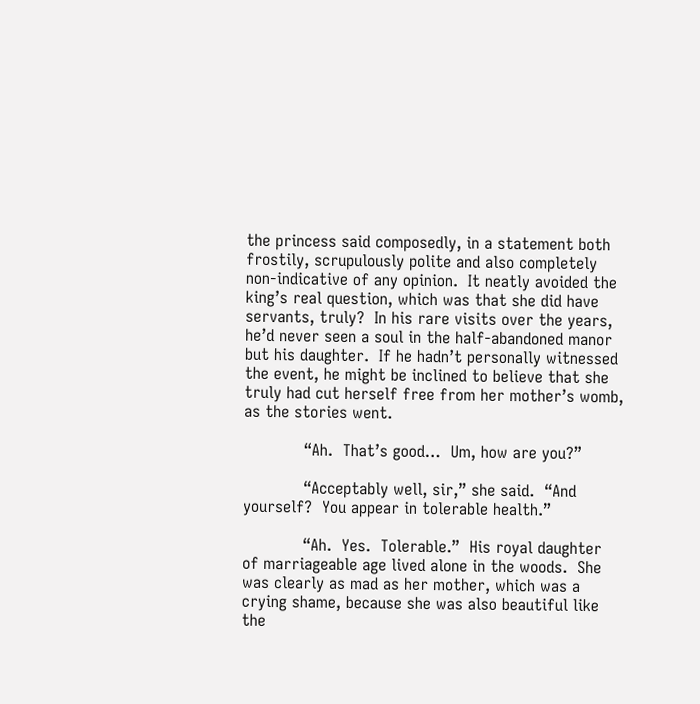the princess said composedly, in a statement both frostily, scrupulously polite and also completely non-indicative of any opinion.  It neatly avoided the king’s real question, which was that she did have servants, truly?  In his rare visits over the years, he’d never seen a soul in the half-abandoned manor but his daughter.  If he hadn’t personally witnessed the event, he might be inclined to believe that she truly had cut herself free from her mother’s womb, as the stories went.

            “Ah.  That’s good…  Um, how are you?”

            “Acceptably well, sir,” she said.  “And yourself?  You appear in tolerable health.”

            “Ah.  Yes.  Tolerable.”  His royal daughter of marriageable age lived alone in the woods.  She was clearly as mad as her mother, which was a crying shame, because she was also beautiful like the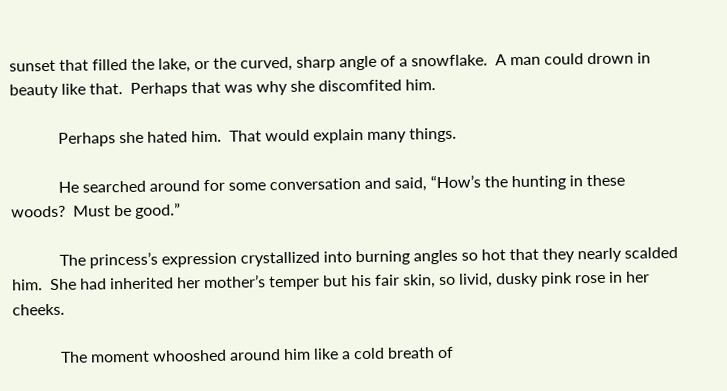sunset that filled the lake, or the curved, sharp angle of a snowflake.  A man could drown in beauty like that.  Perhaps that was why she discomfited him.

            Perhaps she hated him.  That would explain many things.

            He searched around for some conversation and said, “How’s the hunting in these woods?  Must be good.”

            The princess’s expression crystallized into burning angles so hot that they nearly scalded him.  She had inherited her mother’s temper but his fair skin, so livid, dusky pink rose in her cheeks.

            The moment whooshed around him like a cold breath of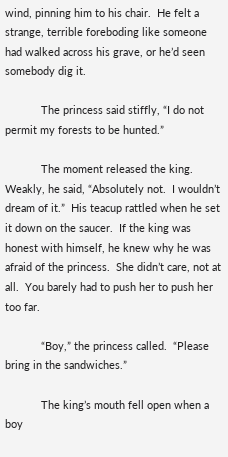wind, pinning him to his chair.  He felt a strange, terrible foreboding like someone had walked across his grave, or he’d seen somebody dig it.

            The princess said stiffly, “I do not permit my forests to be hunted.”

            The moment released the king.  Weakly, he said, “Absolutely not.  I wouldn’t dream of it.”  His teacup rattled when he set it down on the saucer.  If the king was honest with himself, he knew why he was afraid of the princess.  She didn’t care, not at all.  You barely had to push her to push her too far.

            “Boy,” the princess called.  “Please bring in the sandwiches.”

            The king’s mouth fell open when a boy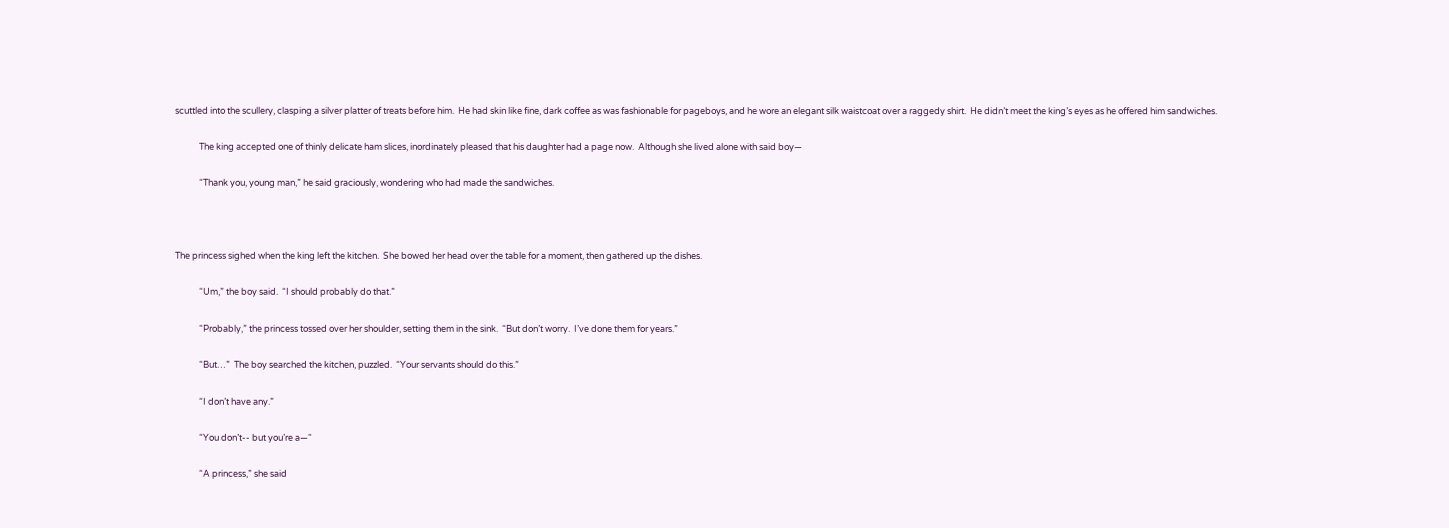scuttled into the scullery, clasping a silver platter of treats before him.  He had skin like fine, dark coffee as was fashionable for pageboys, and he wore an elegant silk waistcoat over a raggedy shirt.  He didn’t meet the king’s eyes as he offered him sandwiches.

            The king accepted one of thinly delicate ham slices, inordinately pleased that his daughter had a page now.  Although she lived alone with said boy—

            “Thank you, young man,” he said graciously, wondering who had made the sandwiches.



The princess sighed when the king left the kitchen.  She bowed her head over the table for a moment, then gathered up the dishes.

            “Um,” the boy said.  “I should probably do that.”

            “Probably,” the princess tossed over her shoulder, setting them in the sink.  “But don’t worry.  I’ve done them for years.”

            “But…”  The boy searched the kitchen, puzzled.  “Your servants should do this.”

            “I don’t have any.”

            “You don’t-- but you’re a—“

            “A princess,” she said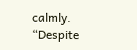calmly.  “Despite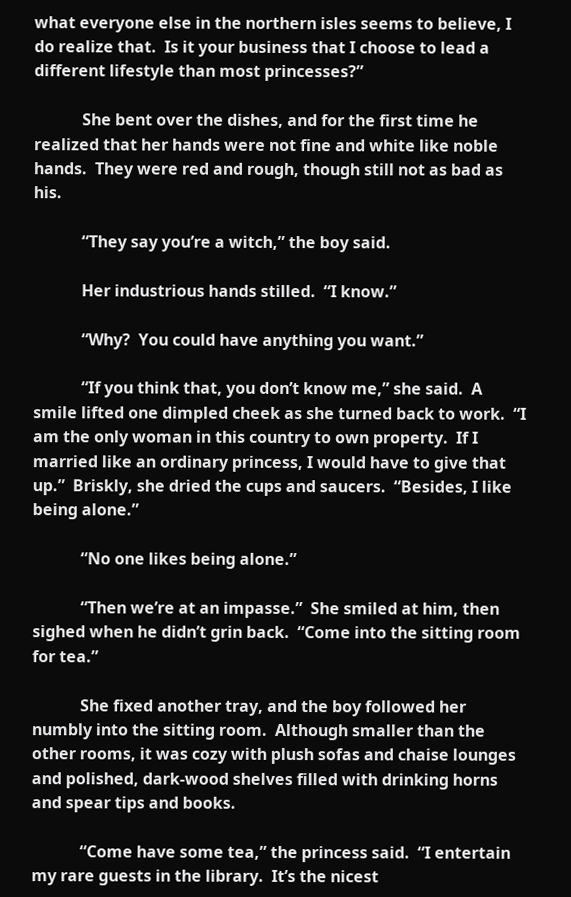what everyone else in the northern isles seems to believe, I do realize that.  Is it your business that I choose to lead a different lifestyle than most princesses?”

            She bent over the dishes, and for the first time he realized that her hands were not fine and white like noble hands.  They were red and rough, though still not as bad as his.

            “They say you’re a witch,” the boy said.

            Her industrious hands stilled.  “I know.”

            “Why?  You could have anything you want.”

            “If you think that, you don’t know me,” she said.  A smile lifted one dimpled cheek as she turned back to work.  “I am the only woman in this country to own property.  If I married like an ordinary princess, I would have to give that up.”  Briskly, she dried the cups and saucers.  “Besides, I like being alone.”

            “No one likes being alone.”

            “Then we’re at an impasse.”  She smiled at him, then sighed when he didn’t grin back.  “Come into the sitting room for tea.”

            She fixed another tray, and the boy followed her numbly into the sitting room.  Although smaller than the other rooms, it was cozy with plush sofas and chaise lounges and polished, dark-wood shelves filled with drinking horns and spear tips and books.

            “Come have some tea,” the princess said.  “I entertain my rare guests in the library.  It’s the nicest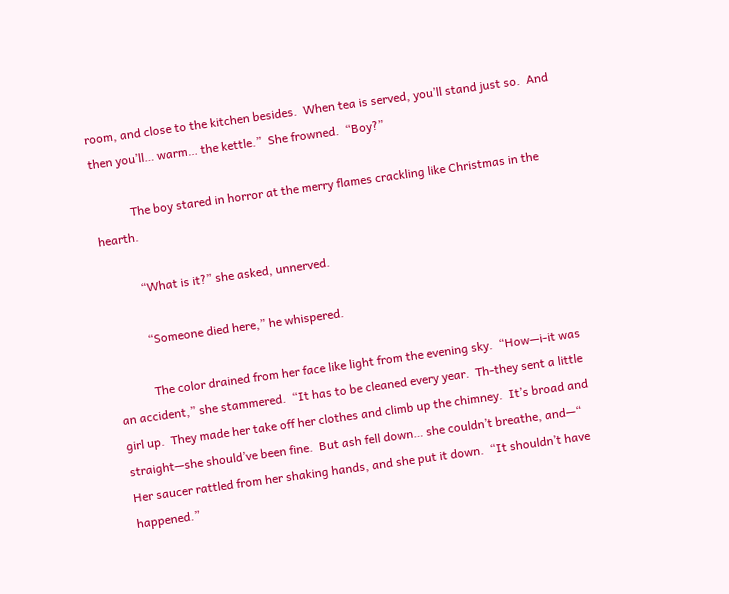room, and close to the kitchen besides.  When tea is served, you’ll stand just so.  And then you’ll… warm… the kettle.”  She frowned.  “Boy?”

            The boy stared in horror at the merry flames crackling like Christmas in the hearth.

            “What is it?” she asked, unnerved.

            “Someone died here,” he whispered.

            The color drained from her face like light from the evening sky.  “How—i-it was an accident,” she stammered.  “It has to be cleaned every year.  Th-they sent a little girl up.  They made her take off her clothes and climb up the chimney.  It’s broad and straight—she should’ve been fine.  But ash fell down… she couldn’t breathe, and—“  Her saucer rattled from her shaking hands, and she put it down.  “It shouldn’t have happened.”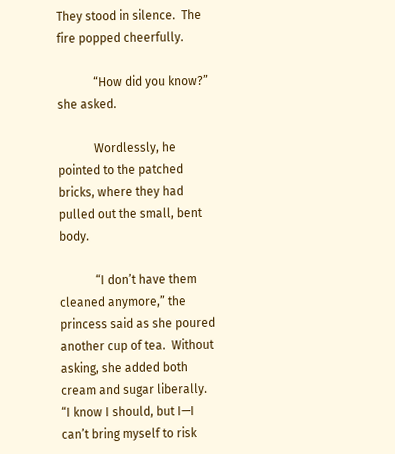They stood in silence.  The fire popped cheerfully.

            “How did you know?” she asked.

            Wordlessly, he pointed to the patched bricks, where they had pulled out the small, bent body.

            “I don’t have them cleaned anymore,” the princess said as she poured another cup of tea.  Without asking, she added both cream and sugar liberally.  “I know I should, but I—I can’t bring myself to risk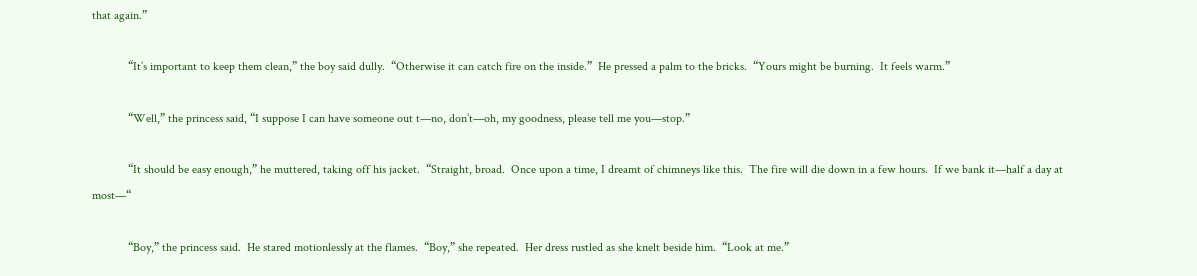that again.”

            “It’s important to keep them clean,” the boy said dully.  “Otherwise it can catch fire on the inside.”  He pressed a palm to the bricks.  “Yours might be burning.  It feels warm.”

            “Well,” the princess said, “I suppose I can have someone out t—no, don’t—oh, my goodness, please tell me you—stop.”

            “It should be easy enough,” he muttered, taking off his jacket.  “Straight, broad.  Once upon a time, I dreamt of chimneys like this.  The fire will die down in a few hours.  If we bank it—half a day at most—“

            “Boy,” the princess said.  He stared motionlessly at the flames.  “Boy,” she repeated.  Her dress rustled as she knelt beside him.  “Look at me.”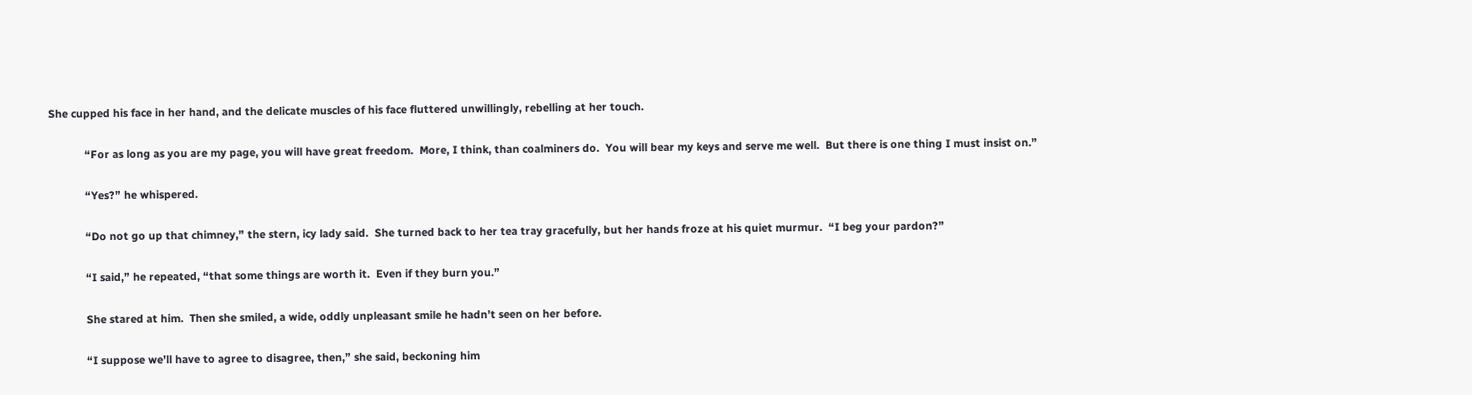She cupped his face in her hand, and the delicate muscles of his face fluttered unwillingly, rebelling at her touch.

            “For as long as you are my page, you will have great freedom.  More, I think, than coalminers do.  You will bear my keys and serve me well.  But there is one thing I must insist on.”

            “Yes?” he whispered.

            “Do not go up that chimney,” the stern, icy lady said.  She turned back to her tea tray gracefully, but her hands froze at his quiet murmur.  “I beg your pardon?”

            “I said,” he repeated, “that some things are worth it.  Even if they burn you.”

            She stared at him.  Then she smiled, a wide, oddly unpleasant smile he hadn’t seen on her before.

            “I suppose we’ll have to agree to disagree, then,” she said, beckoning him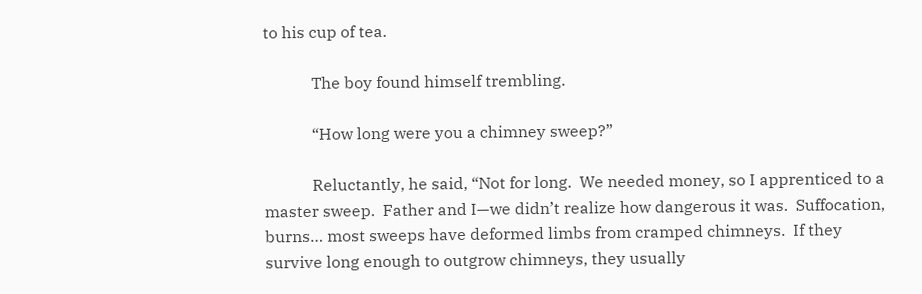to his cup of tea.

            The boy found himself trembling.

            “How long were you a chimney sweep?”

            Reluctantly, he said, “Not for long.  We needed money, so I apprenticed to a master sweep.  Father and I—we didn’t realize how dangerous it was.  Suffocation, burns… most sweeps have deformed limbs from cramped chimneys.  If they survive long enough to outgrow chimneys, they usually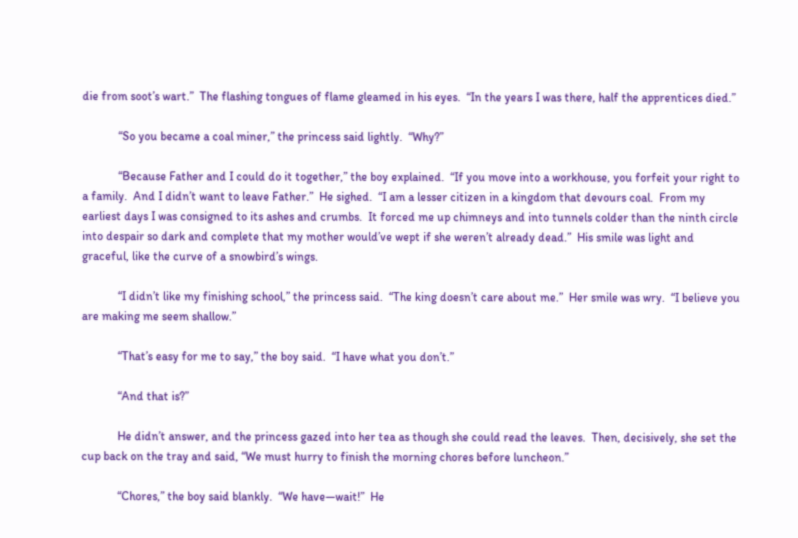die from soot’s wart.”  The flashing tongues of flame gleamed in his eyes.  “In the years I was there, half the apprentices died.”

            “So you became a coal miner,” the princess said lightly.  “Why?”

            “Because Father and I could do it together,” the boy explained.  “If you move into a workhouse, you forfeit your right to a family.  And I didn’t want to leave Father.”  He sighed.  “I am a lesser citizen in a kingdom that devours coal.  From my earliest days I was consigned to its ashes and crumbs.  It forced me up chimneys and into tunnels colder than the ninth circle into despair so dark and complete that my mother would’ve wept if she weren’t already dead.”  His smile was light and graceful, like the curve of a snowbird’s wings.

            “I didn’t like my finishing school,” the princess said.  “The king doesn’t care about me.”  Her smile was wry.  “I believe you are making me seem shallow.”

            “That’s easy for me to say,” the boy said.  “I have what you don’t.”

            “And that is?”

            He didn’t answer, and the princess gazed into her tea as though she could read the leaves.  Then, decisively, she set the cup back on the tray and said, “We must hurry to finish the morning chores before luncheon.”

            “Chores,” the boy said blankly.  “We have—wait!”  He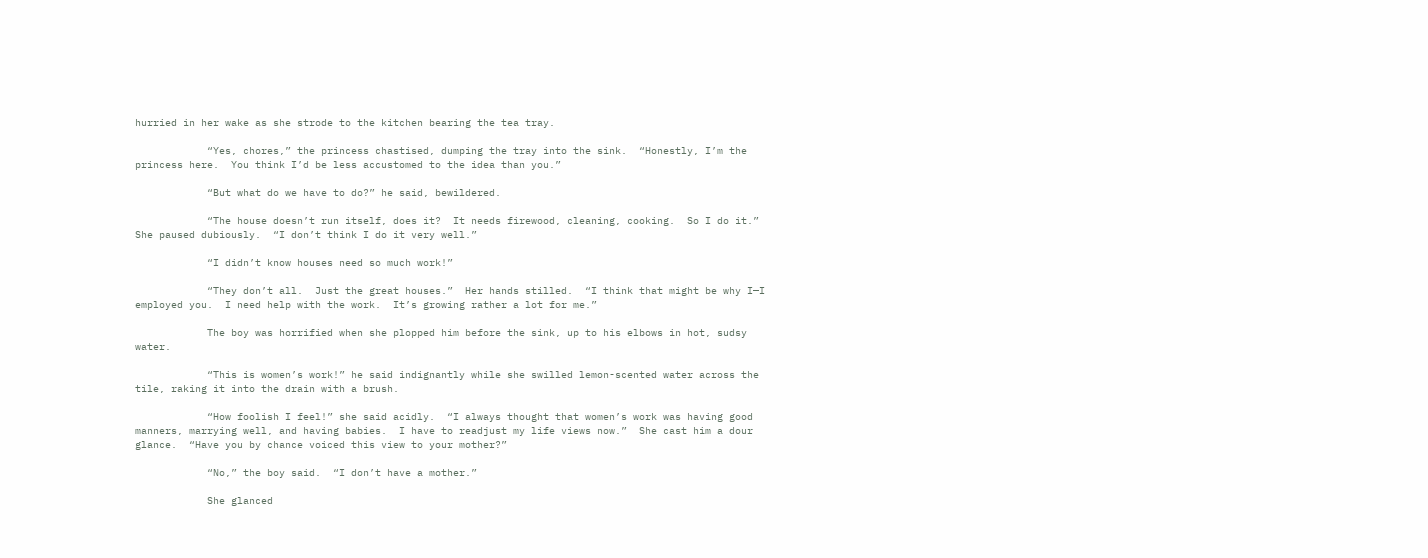hurried in her wake as she strode to the kitchen bearing the tea tray.

            “Yes, chores,” the princess chastised, dumping the tray into the sink.  “Honestly, I’m the princess here.  You think I’d be less accustomed to the idea than you.”

            “But what do we have to do?” he said, bewildered.

            “The house doesn’t run itself, does it?  It needs firewood, cleaning, cooking.  So I do it.”  She paused dubiously.  “I don’t think I do it very well.”

            “I didn’t know houses need so much work!”

            “They don’t all.  Just the great houses.”  Her hands stilled.  “I think that might be why I—I employed you.  I need help with the work.  It’s growing rather a lot for me.”

            The boy was horrified when she plopped him before the sink, up to his elbows in hot, sudsy water.

            “This is women’s work!” he said indignantly while she swilled lemon-scented water across the tile, raking it into the drain with a brush.

            “How foolish I feel!” she said acidly.  “I always thought that women’s work was having good manners, marrying well, and having babies.  I have to readjust my life views now.”  She cast him a dour glance.  “Have you by chance voiced this view to your mother?”

            “No,” the boy said.  “I don’t have a mother.”

            She glanced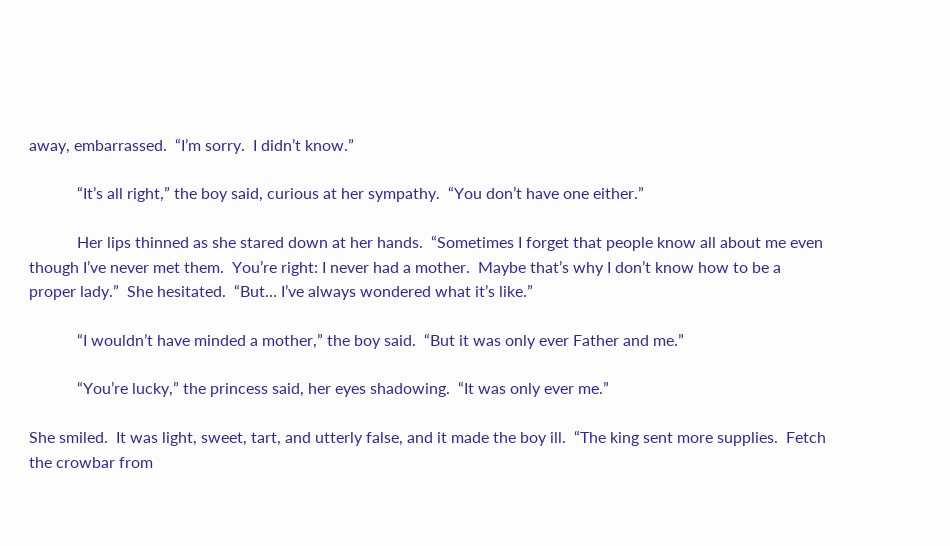away, embarrassed.  “I’m sorry.  I didn’t know.”

            “It’s all right,” the boy said, curious at her sympathy.  “You don’t have one either.”

            Her lips thinned as she stared down at her hands.  “Sometimes I forget that people know all about me even though I’ve never met them.  You’re right: I never had a mother.  Maybe that’s why I don’t know how to be a proper lady.”  She hesitated.  “But… I’ve always wondered what it’s like.”

            “I wouldn’t have minded a mother,” the boy said.  “But it was only ever Father and me.”

            “You’re lucky,” the princess said, her eyes shadowing.  “It was only ever me.”

She smiled.  It was light, sweet, tart, and utterly false, and it made the boy ill.  “The king sent more supplies.  Fetch the crowbar from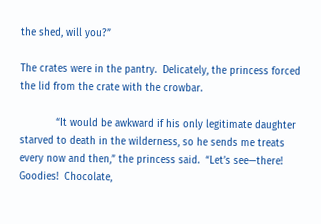the shed, will you?”

The crates were in the pantry.  Delicately, the princess forced the lid from the crate with the crowbar.

            “It would be awkward if his only legitimate daughter starved to death in the wilderness, so he sends me treats every now and then,” the princess said.  “Let’s see—there!  Goodies!  Chocolate,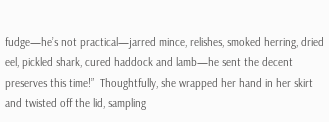fudge—he’s not practical—jarred mince, relishes, smoked herring, dried eel, pickled shark, cured haddock and lamb—he sent the decent preserves this time!”  Thoughtfully, she wrapped her hand in her skirt and twisted off the lid, sampling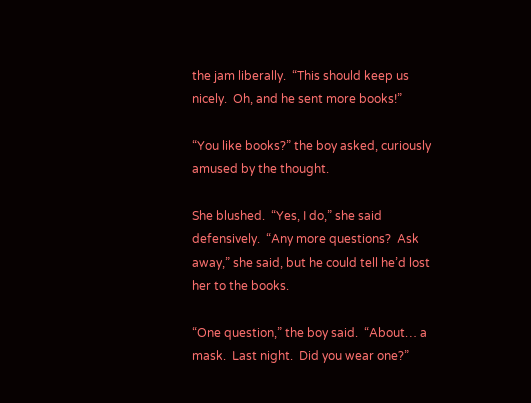the jam liberally.  “This should keep us nicely.  Oh, and he sent more books!”

“You like books?” the boy asked, curiously amused by the thought.

She blushed.  “Yes, I do,” she said defensively.  “Any more questions?  Ask away,” she said, but he could tell he’d lost her to the books.

“One question,” the boy said.  “About… a mask.  Last night.  Did you wear one?”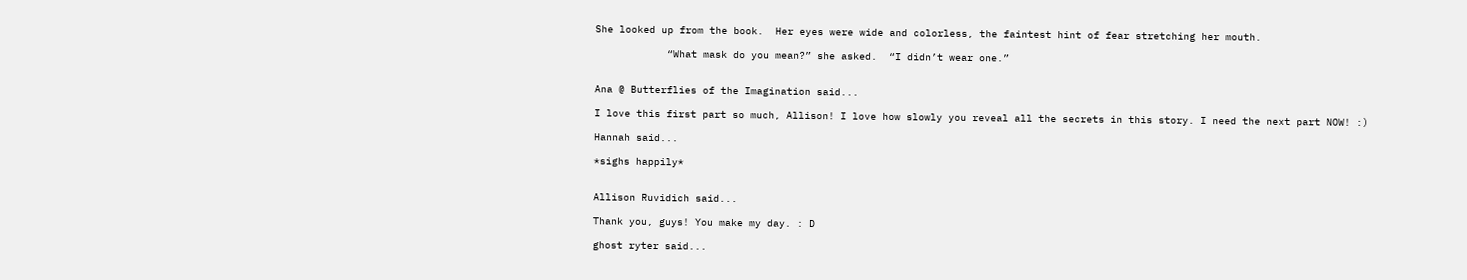She looked up from the book.  Her eyes were wide and colorless, the faintest hint of fear stretching her mouth.

            “What mask do you mean?” she asked.  “I didn’t wear one.”


Ana @ Butterflies of the Imagination said...

I love this first part so much, Allison! I love how slowly you reveal all the secrets in this story. I need the next part NOW! :)

Hannah said...

*sighs happily*


Allison Ruvidich said...

Thank you, guys! You make my day. : D

ghost ryter said...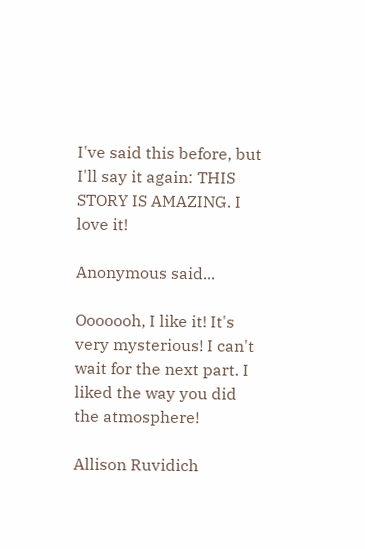I've said this before, but I'll say it again: THIS STORY IS AMAZING. I love it!

Anonymous said...

Ooooooh, I like it! It's very mysterious! I can't wait for the next part. I liked the way you did the atmosphere!

Allison Ruvidich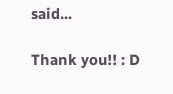said...

Thank you!! : D